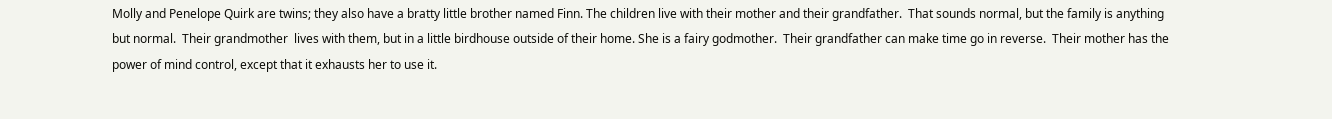Molly and Penelope Quirk are twins; they also have a bratty little brother named Finn. The children live with their mother and their grandfather.  That sounds normal, but the family is anything but normal.  Their grandmother  lives with them, but in a little birdhouse outside of their home. She is a fairy godmother.  Their grandfather can make time go in reverse.  Their mother has the power of mind control, except that it exhausts her to use it.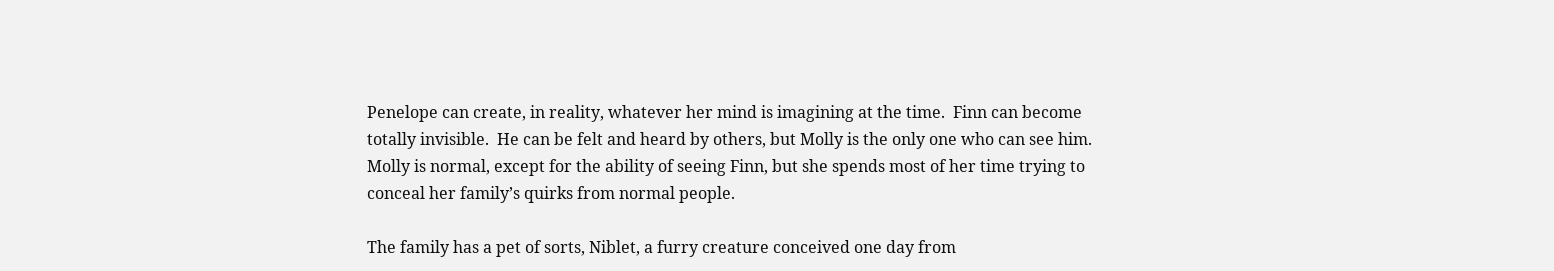Penelope can create, in reality, whatever her mind is imagining at the time.  Finn can become totally invisible.  He can be felt and heard by others, but Molly is the only one who can see him.  Molly is normal, except for the ability of seeing Finn, but she spends most of her time trying to conceal her family’s quirks from normal people.

The family has a pet of sorts, Niblet, a furry creature conceived one day from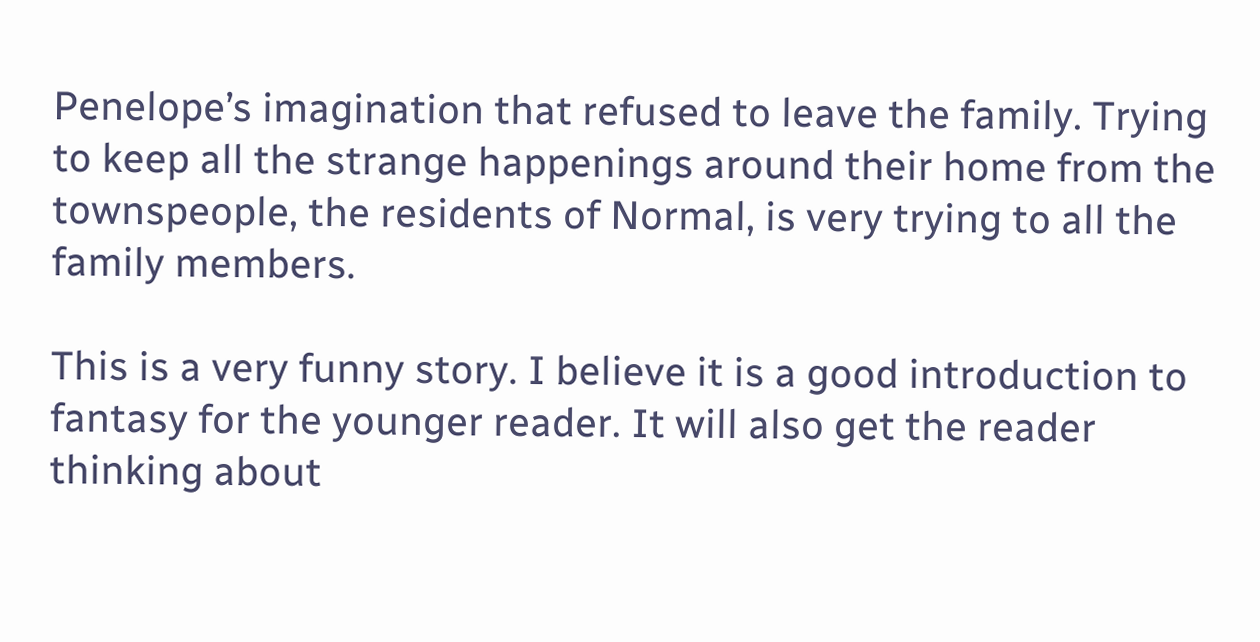Penelope’s imagination that refused to leave the family. Trying to keep all the strange happenings around their home from the townspeople, the residents of Normal, is very trying to all the family members.

This is a very funny story. I believe it is a good introduction to fantasy for the younger reader. It will also get the reader thinking about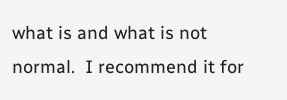what is and what is not normal.  I recommend it for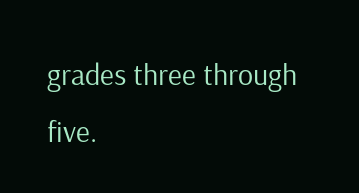grades three through five.